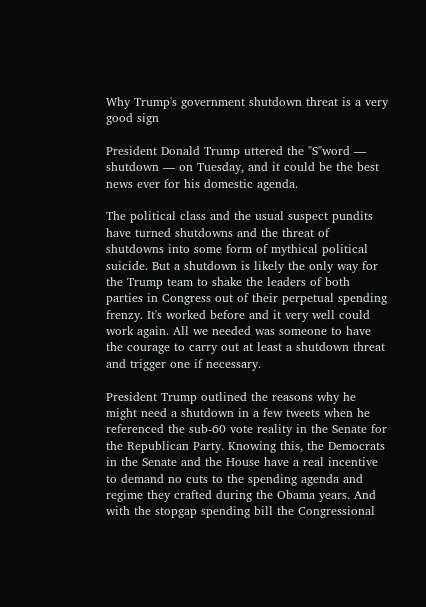Why Trump's government shutdown threat is a very good sign

President Donald Trump uttered the "S"word — shutdown — on Tuesday, and it could be the best news ever for his domestic agenda.

The political class and the usual suspect pundits have turned shutdowns and the threat of shutdowns into some form of mythical political suicide. But a shutdown is likely the only way for the Trump team to shake the leaders of both parties in Congress out of their perpetual spending frenzy. It's worked before and it very well could work again. All we needed was someone to have the courage to carry out at least a shutdown threat and trigger one if necessary.

President Trump outlined the reasons why he might need a shutdown in a few tweets when he referenced the sub-60 vote reality in the Senate for the Republican Party. Knowing this, the Democrats in the Senate and the House have a real incentive to demand no cuts to the spending agenda and regime they crafted during the Obama years. And with the stopgap spending bill the Congressional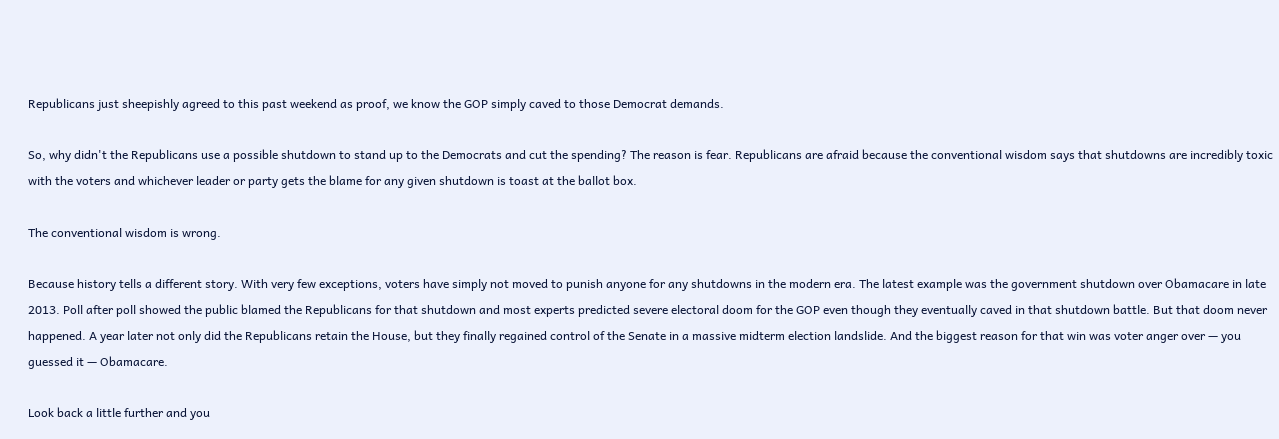Republicans just sheepishly agreed to this past weekend as proof, we know the GOP simply caved to those Democrat demands.

So, why didn't the Republicans use a possible shutdown to stand up to the Democrats and cut the spending? The reason is fear. Republicans are afraid because the conventional wisdom says that shutdowns are incredibly toxic with the voters and whichever leader or party gets the blame for any given shutdown is toast at the ballot box.

The conventional wisdom is wrong.

Because history tells a different story. With very few exceptions, voters have simply not moved to punish anyone for any shutdowns in the modern era. The latest example was the government shutdown over Obamacare in late 2013. Poll after poll showed the public blamed the Republicans for that shutdown and most experts predicted severe electoral doom for the GOP even though they eventually caved in that shutdown battle. But that doom never happened. A year later not only did the Republicans retain the House, but they finally regained control of the Senate in a massive midterm election landslide. And the biggest reason for that win was voter anger over — you guessed it — Obamacare.

Look back a little further and you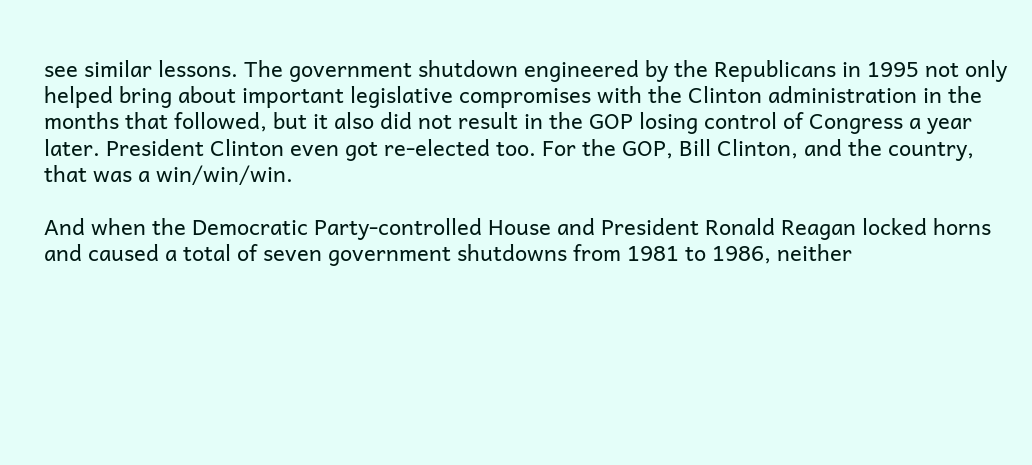see similar lessons. The government shutdown engineered by the Republicans in 1995 not only helped bring about important legislative compromises with the Clinton administration in the months that followed, but it also did not result in the GOP losing control of Congress a year later. President Clinton even got re-elected too. For the GOP, Bill Clinton, and the country, that was a win/win/win.

And when the Democratic Party-controlled House and President Ronald Reagan locked horns and caused a total of seven government shutdowns from 1981 to 1986, neither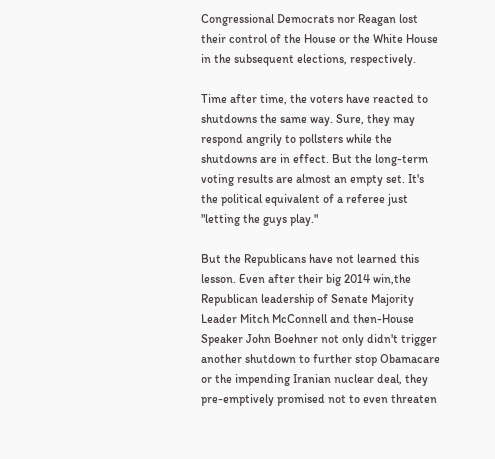Congressional Democrats nor Reagan lost their control of the House or the White House in the subsequent elections, respectively.

Time after time, the voters have reacted to shutdowns the same way. Sure, they may respond angrily to pollsters while the shutdowns are in effect. But the long-term voting results are almost an empty set. It's the political equivalent of a referee just "letting the guys play."

But the Republicans have not learned this lesson. Even after their big 2014 win,the Republican leadership of Senate Majority Leader Mitch McConnell and then-House Speaker John Boehner not only didn't trigger another shutdown to further stop Obamacare or the impending Iranian nuclear deal, they pre-emptively promised not to even threaten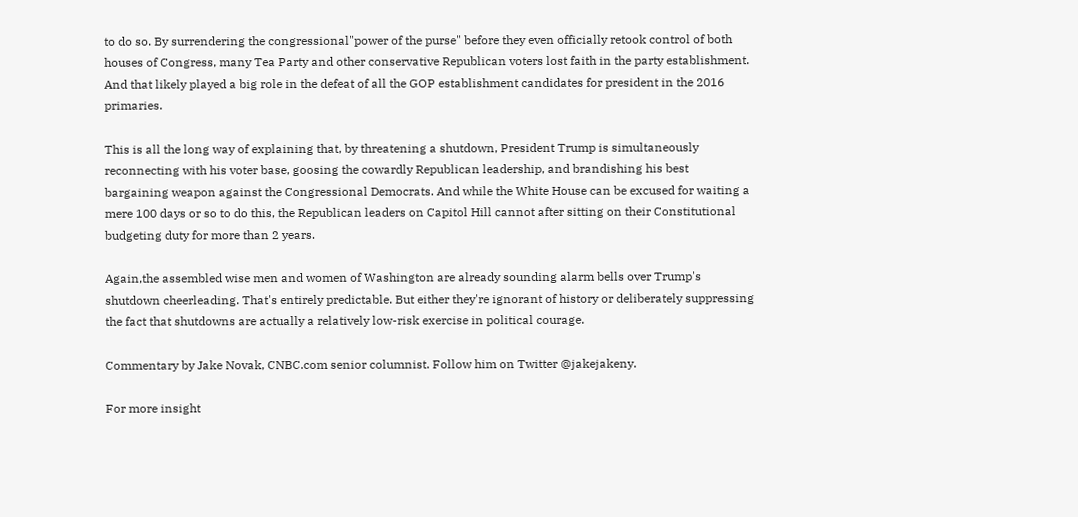to do so. By surrendering the congressional"power of the purse" before they even officially retook control of both houses of Congress, many Tea Party and other conservative Republican voters lost faith in the party establishment. And that likely played a big role in the defeat of all the GOP establishment candidates for president in the 2016 primaries.

This is all the long way of explaining that, by threatening a shutdown, President Trump is simultaneously reconnecting with his voter base, goosing the cowardly Republican leadership, and brandishing his best bargaining weapon against the Congressional Democrats. And while the White House can be excused for waiting a mere 100 days or so to do this, the Republican leaders on Capitol Hill cannot after sitting on their Constitutional budgeting duty for more than 2 years.

Again,the assembled wise men and women of Washington are already sounding alarm bells over Trump's shutdown cheerleading. That's entirely predictable. But either they're ignorant of history or deliberately suppressing the fact that shutdowns are actually a relatively low-risk exercise in political courage.

Commentary by Jake Novak, CNBC.com senior columnist. Follow him on Twitter @jakejakeny.

For more insight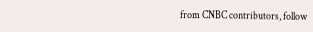from CNBC contributors, follow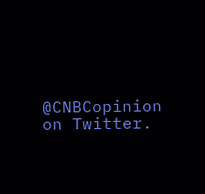@CNBCopinion on Twitter.